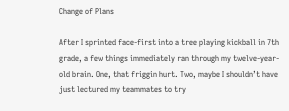Change of Plans

After I sprinted face-first into a tree playing kickball in 7th grade, a few things immediately ran through my twelve-year-old brain. One, that friggin hurt. Two, maybe I shouldn’t have just lectured my teammates to try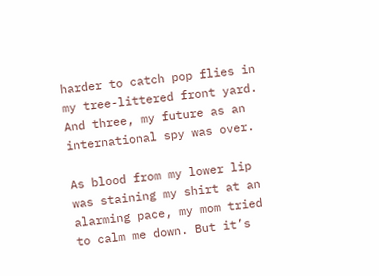harder to catch pop flies in my tree-littered front yard. And three, my future as an international spy was over.

As blood from my lower lip was staining my shirt at an alarming pace, my mom tried to calm me down. But it’s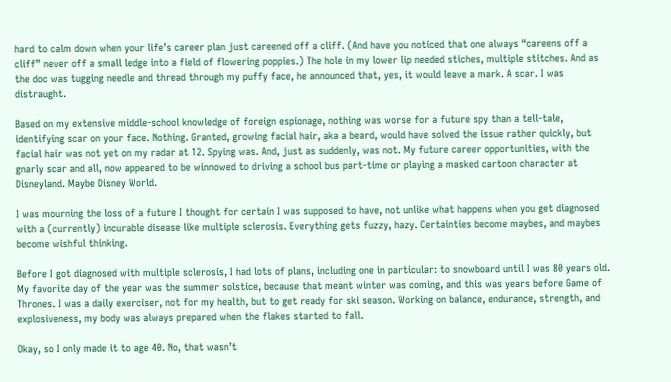hard to calm down when your life’s career plan just careened off a cliff. (And have you noticed that one always “careens off a cliff” never off a small ledge into a field of flowering poppies.) The hole in my lower lip needed stiches, multiple stitches. And as the doc was tugging needle and thread through my puffy face, he announced that, yes, it would leave a mark. A scar. I was distraught.

Based on my extensive middle-school knowledge of foreign espionage, nothing was worse for a future spy than a tell-tale, identifying scar on your face. Nothing. Granted, growing facial hair, aka a beard, would have solved the issue rather quickly, but facial hair was not yet on my radar at 12. Spying was. And, just as suddenly, was not. My future career opportunities, with the gnarly scar and all, now appeared to be winnowed to driving a school bus part-time or playing a masked cartoon character at Disneyland. Maybe Disney World.

I was mourning the loss of a future I thought for certain I was supposed to have, not unlike what happens when you get diagnosed with a (currently) incurable disease like multiple sclerosis. Everything gets fuzzy, hazy. Certainties become maybes, and maybes become wishful thinking.

Before I got diagnosed with multiple sclerosis, I had lots of plans, including one in particular: to snowboard until I was 80 years old. My favorite day of the year was the summer solstice, because that meant winter was coming, and this was years before Game of Thrones. I was a daily exerciser, not for my health, but to get ready for ski season. Working on balance, endurance, strength, and explosiveness, my body was always prepared when the flakes started to fall.

Okay, so I only made it to age 40. No, that wasn’t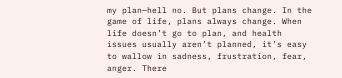my plan—hell no. But plans change. In the game of life, plans always change. When life doesn’t go to plan, and health issues usually aren’t planned, it’s easy to wallow in sadness, frustration, fear, anger. There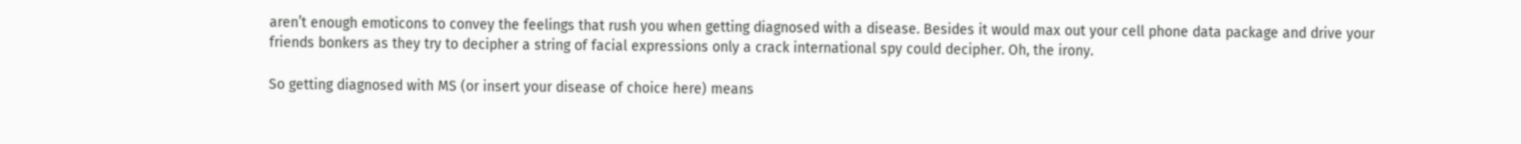aren’t enough emoticons to convey the feelings that rush you when getting diagnosed with a disease. Besides it would max out your cell phone data package and drive your friends bonkers as they try to decipher a string of facial expressions only a crack international spy could decipher. Oh, the irony.

So getting diagnosed with MS (or insert your disease of choice here) means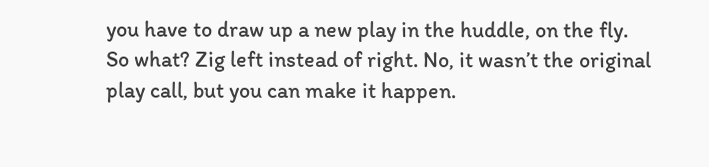you have to draw up a new play in the huddle, on the fly. So what? Zig left instead of right. No, it wasn’t the original play call, but you can make it happen.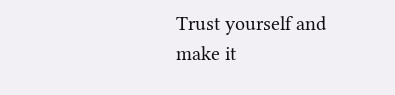Trust yourself and make it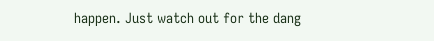happen. Just watch out for the dang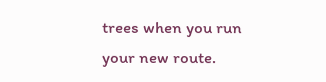trees when you run your new route.